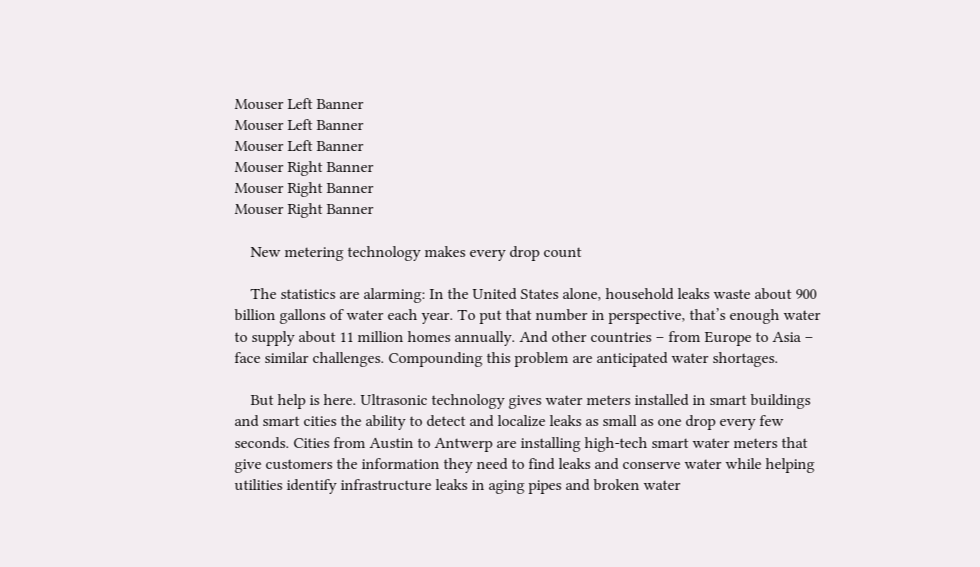Mouser Left Banner
Mouser Left Banner
Mouser Left Banner
Mouser Right Banner
Mouser Right Banner
Mouser Right Banner

    New metering technology makes every drop count

    The statistics are alarming: In the United States alone, household leaks waste about 900 billion gallons of water each year. To put that number in perspective, that’s enough water to supply about 11 million homes annually. And other countries – from Europe to Asia – face similar challenges. Compounding this problem are anticipated water shortages.

    But help is here. Ultrasonic technology gives water meters installed in smart buildings and smart cities the ability to detect and localize leaks as small as one drop every few seconds. Cities from Austin to Antwerp are installing high-tech smart water meters that give customers the information they need to find leaks and conserve water while helping utilities identify infrastructure leaks in aging pipes and broken water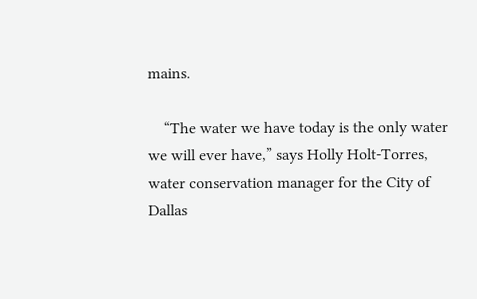mains.

    “The water we have today is the only water we will ever have,” says Holly Holt-Torres, water conservation manager for the City of Dallas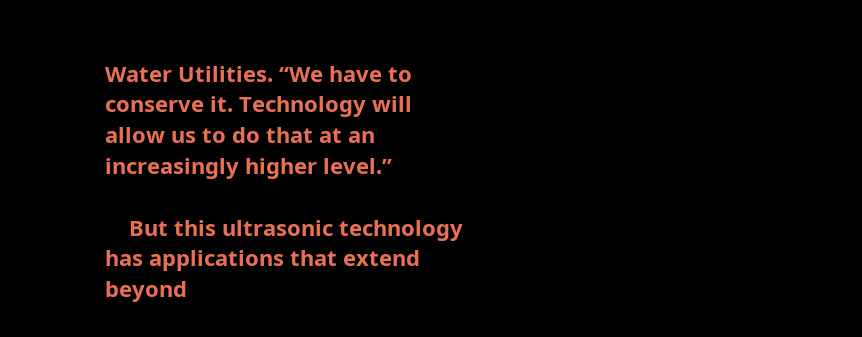Water Utilities. “We have to conserve it. Technology will allow us to do that at an increasingly higher level.”

    But this ultrasonic technology has applications that extend beyond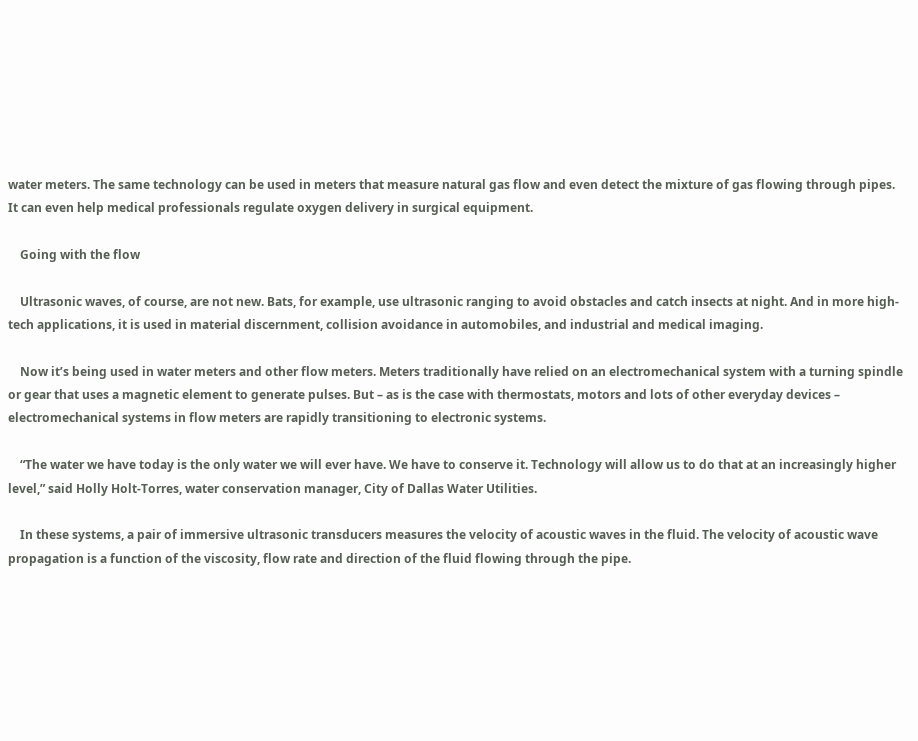water meters. The same technology can be used in meters that measure natural gas flow and even detect the mixture of gas flowing through pipes. It can even help medical professionals regulate oxygen delivery in surgical equipment.

    Going with the flow

    Ultrasonic waves, of course, are not new. Bats, for example, use ultrasonic ranging to avoid obstacles and catch insects at night. And in more high-tech applications, it is used in material discernment, collision avoidance in automobiles, and industrial and medical imaging.

    Now it’s being used in water meters and other flow meters. Meters traditionally have relied on an electromechanical system with a turning spindle or gear that uses a magnetic element to generate pulses. But – as is the case with thermostats, motors and lots of other everyday devices – electromechanical systems in flow meters are rapidly transitioning to electronic systems.

    “The water we have today is the only water we will ever have. We have to conserve it. Technology will allow us to do that at an increasingly higher level,” said Holly Holt-Torres, water conservation manager, City of Dallas Water Utilities.

    In these systems, a pair of immersive ultrasonic transducers measures the velocity of acoustic waves in the fluid. The velocity of acoustic wave propagation is a function of the viscosity, flow rate and direction of the fluid flowing through the pipe.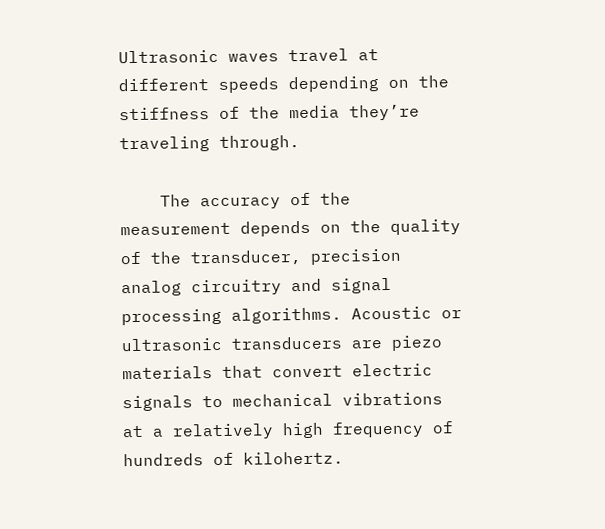Ultrasonic waves travel at different speeds depending on the stiffness of the media they’re traveling through.

    The accuracy of the measurement depends on the quality of the transducer, precision analog circuitry and signal processing algorithms. Acoustic or ultrasonic transducers are piezo materials that convert electric signals to mechanical vibrations at a relatively high frequency of hundreds of kilohertz.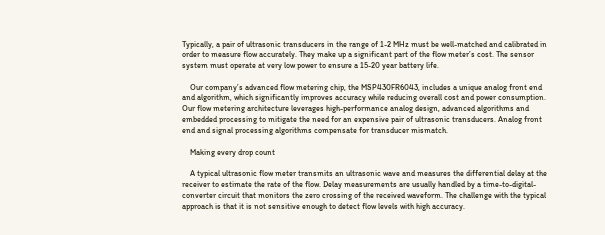Typically, a pair of ultrasonic transducers in the range of 1-2 MHz must be well-matched and calibrated in order to measure flow accurately. They make up a significant part of the flow meter’s cost. The sensor system must operate at very low power to ensure a 15-20 year battery life.

    Our company’s advanced flow metering chip, the MSP430FR6043, includes a unique analog front end and algorithm, which significantly improves accuracy while reducing overall cost and power consumption. Our flow metering architecture leverages high-performance analog design, advanced algorithms and embedded processing to mitigate the need for an expensive pair of ultrasonic transducers. Analog front end and signal processing algorithms compensate for transducer mismatch.

    Making every drop count

    A typical ultrasonic flow meter transmits an ultrasonic wave and measures the differential delay at the receiver to estimate the rate of the flow. Delay measurements are usually handled by a time-to-digital-converter circuit that monitors the zero crossing of the received waveform. The challenge with the typical approach is that it is not sensitive enough to detect flow levels with high accuracy.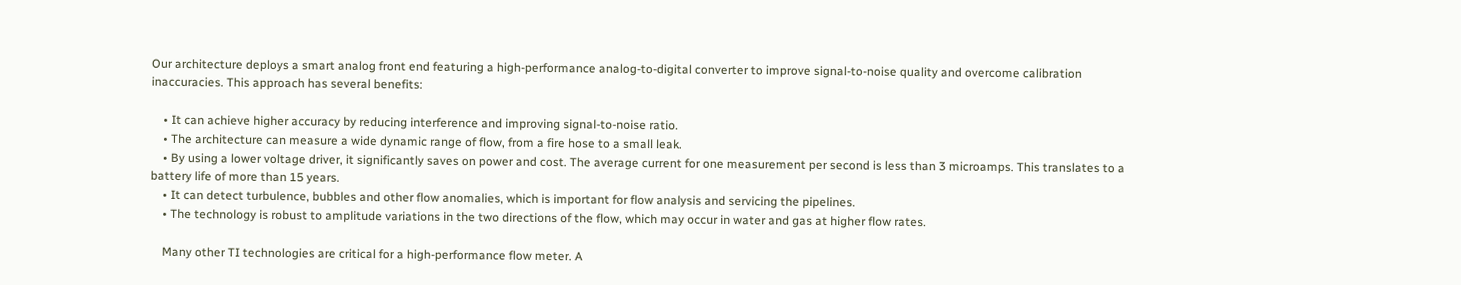Our architecture deploys a smart analog front end featuring a high-performance analog-to-digital converter to improve signal-to-noise quality and overcome calibration inaccuracies. This approach has several benefits:

    • It can achieve higher accuracy by reducing interference and improving signal-to-noise ratio.
    • The architecture can measure a wide dynamic range of flow, from a fire hose to a small leak.
    • By using a lower voltage driver, it significantly saves on power and cost. The average current for one measurement per second is less than 3 microamps. This translates to a battery life of more than 15 years.
    • It can detect turbulence, bubbles and other flow anomalies, which is important for flow analysis and servicing the pipelines.
    • The technology is robust to amplitude variations in the two directions of the flow, which may occur in water and gas at higher flow rates.

    Many other TI technologies are critical for a high-performance flow meter. A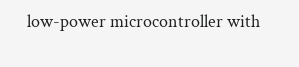low-power microcontroller with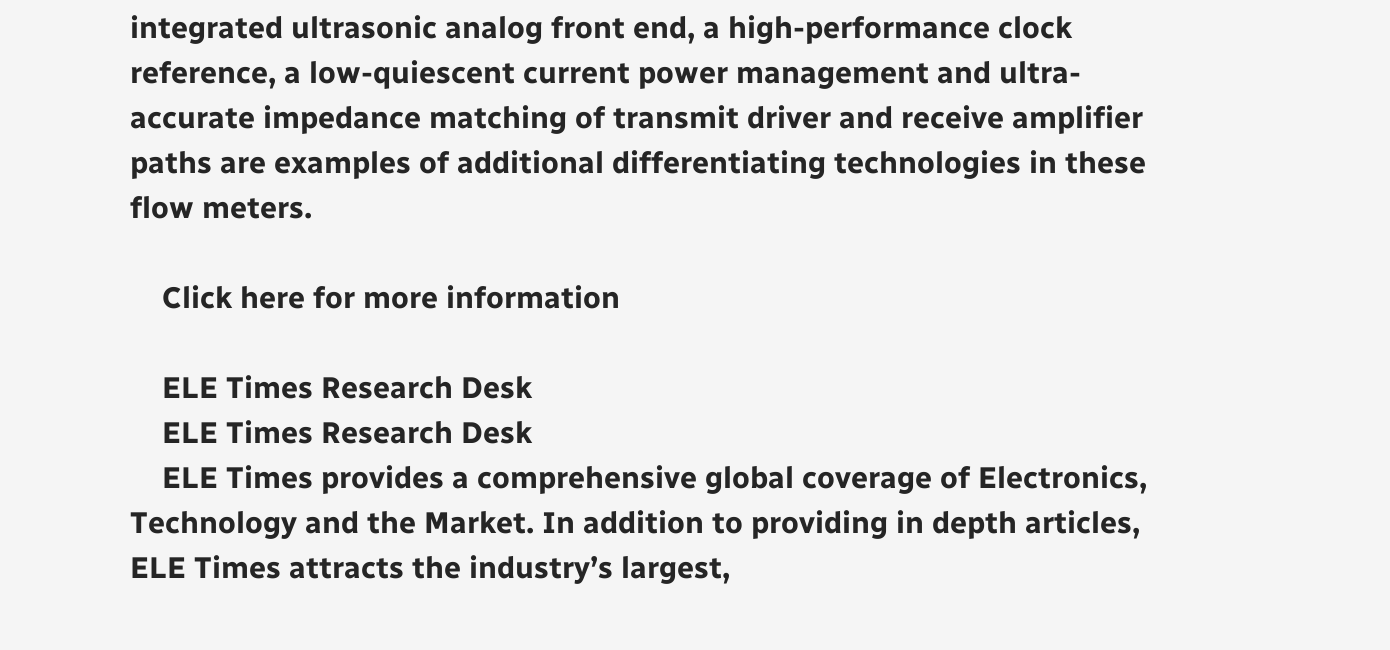integrated ultrasonic analog front end, a high-performance clock reference, a low-quiescent current power management and ultra-accurate impedance matching of transmit driver and receive amplifier paths are examples of additional differentiating technologies in these flow meters.

    Click here for more information

    ELE Times Research Desk
    ELE Times Research Desk
    ELE Times provides a comprehensive global coverage of Electronics, Technology and the Market. In addition to providing in depth articles, ELE Times attracts the industry’s largest,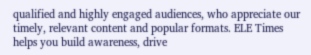qualified and highly engaged audiences, who appreciate our timely, relevant content and popular formats. ELE Times helps you build awareness, drive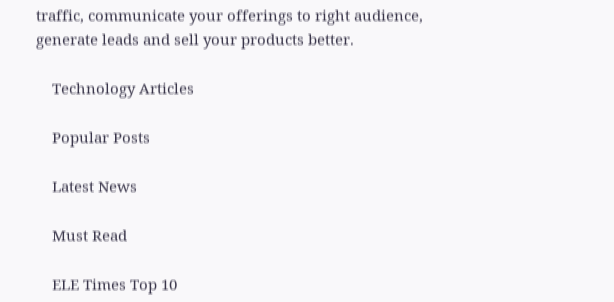traffic, communicate your offerings to right audience, generate leads and sell your products better.

    Technology Articles

    Popular Posts

    Latest News

    Must Read

    ELE Times Top 10